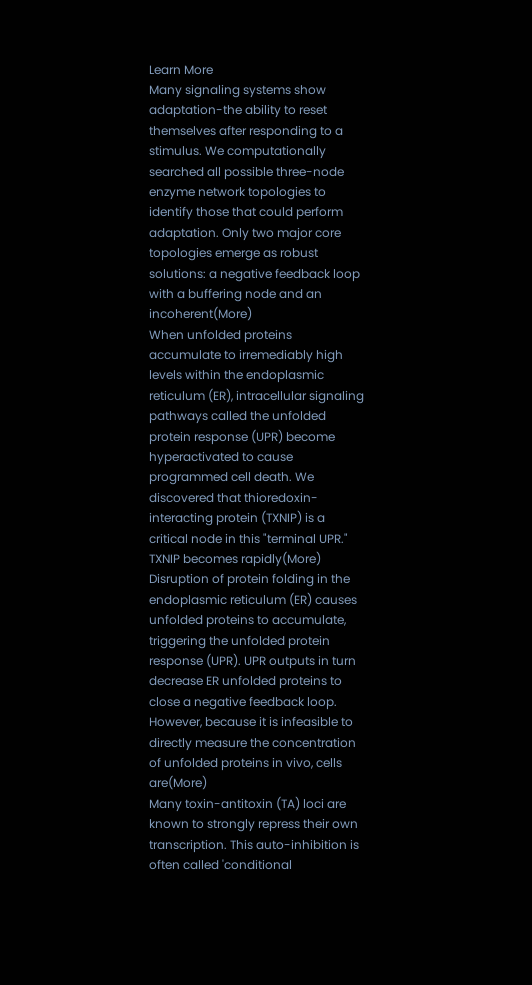Learn More
Many signaling systems show adaptation-the ability to reset themselves after responding to a stimulus. We computationally searched all possible three-node enzyme network topologies to identify those that could perform adaptation. Only two major core topologies emerge as robust solutions: a negative feedback loop with a buffering node and an incoherent(More)
When unfolded proteins accumulate to irremediably high levels within the endoplasmic reticulum (ER), intracellular signaling pathways called the unfolded protein response (UPR) become hyperactivated to cause programmed cell death. We discovered that thioredoxin-interacting protein (TXNIP) is a critical node in this "terminal UPR." TXNIP becomes rapidly(More)
Disruption of protein folding in the endoplasmic reticulum (ER) causes unfolded proteins to accumulate, triggering the unfolded protein response (UPR). UPR outputs in turn decrease ER unfolded proteins to close a negative feedback loop. However, because it is infeasible to directly measure the concentration of unfolded proteins in vivo, cells are(More)
Many toxin-antitoxin (TA) loci are known to strongly repress their own transcription. This auto-inhibition is often called 'conditional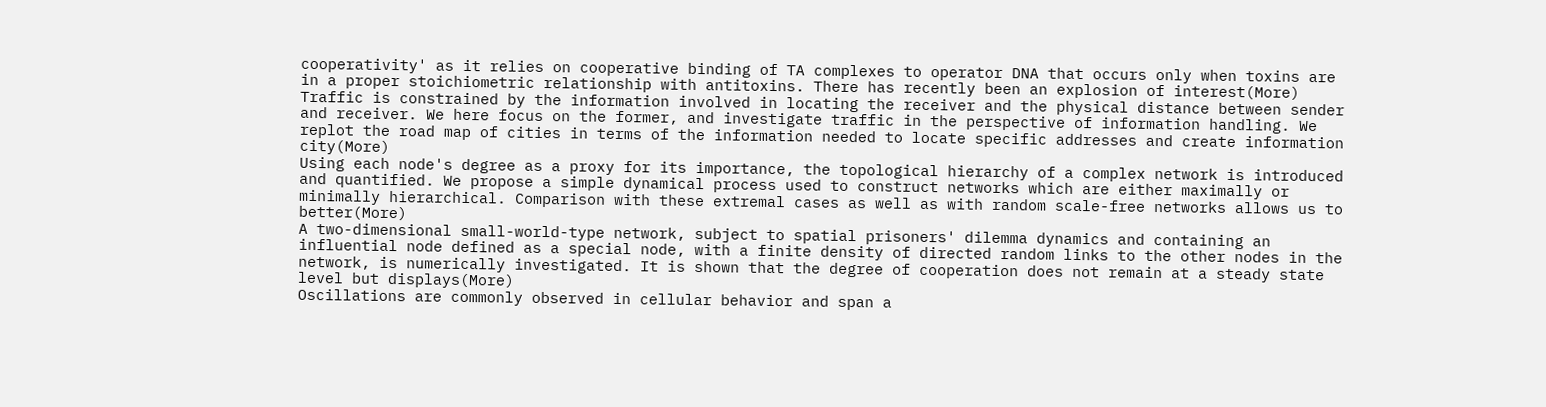cooperativity' as it relies on cooperative binding of TA complexes to operator DNA that occurs only when toxins are in a proper stoichiometric relationship with antitoxins. There has recently been an explosion of interest(More)
Traffic is constrained by the information involved in locating the receiver and the physical distance between sender and receiver. We here focus on the former, and investigate traffic in the perspective of information handling. We replot the road map of cities in terms of the information needed to locate specific addresses and create information city(More)
Using each node's degree as a proxy for its importance, the topological hierarchy of a complex network is introduced and quantified. We propose a simple dynamical process used to construct networks which are either maximally or minimally hierarchical. Comparison with these extremal cases as well as with random scale-free networks allows us to better(More)
A two-dimensional small-world-type network, subject to spatial prisoners' dilemma dynamics and containing an influential node defined as a special node, with a finite density of directed random links to the other nodes in the network, is numerically investigated. It is shown that the degree of cooperation does not remain at a steady state level but displays(More)
Oscillations are commonly observed in cellular behavior and span a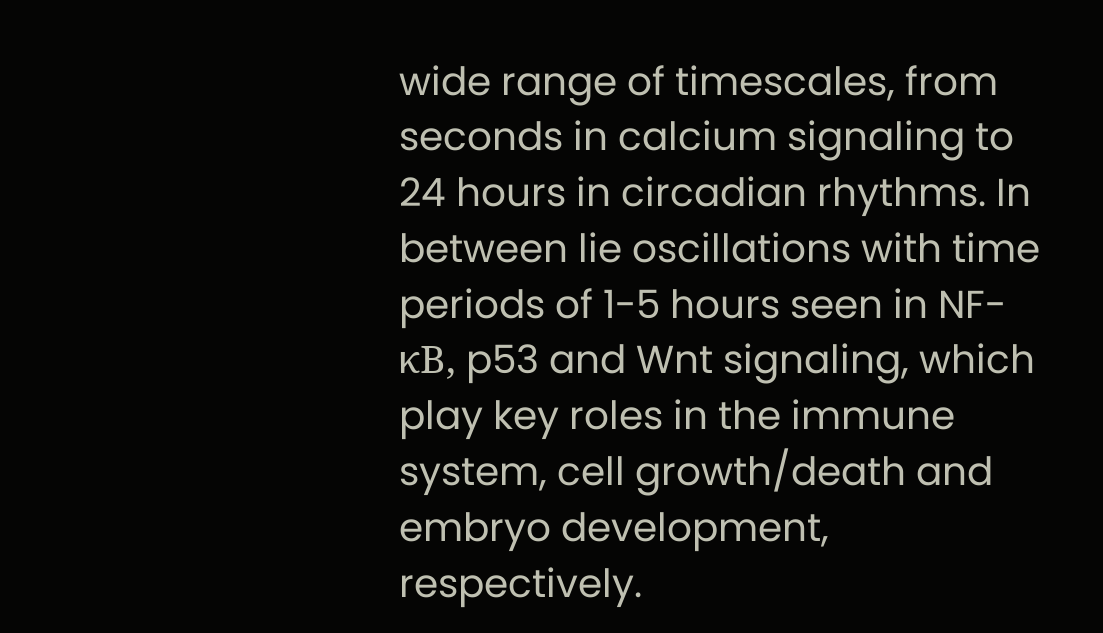wide range of timescales, from seconds in calcium signaling to 24 hours in circadian rhythms. In between lie oscillations with time periods of 1-5 hours seen in NF-κB, p53 and Wnt signaling, which play key roles in the immune system, cell growth/death and embryo development, respectively.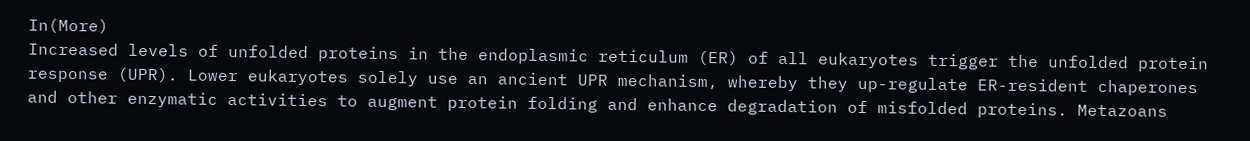In(More)
Increased levels of unfolded proteins in the endoplasmic reticulum (ER) of all eukaryotes trigger the unfolded protein response (UPR). Lower eukaryotes solely use an ancient UPR mechanism, whereby they up-regulate ER-resident chaperones and other enzymatic activities to augment protein folding and enhance degradation of misfolded proteins. Metazoans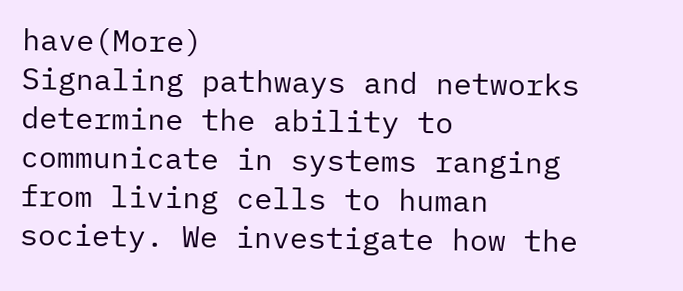have(More)
Signaling pathways and networks determine the ability to communicate in systems ranging from living cells to human society. We investigate how the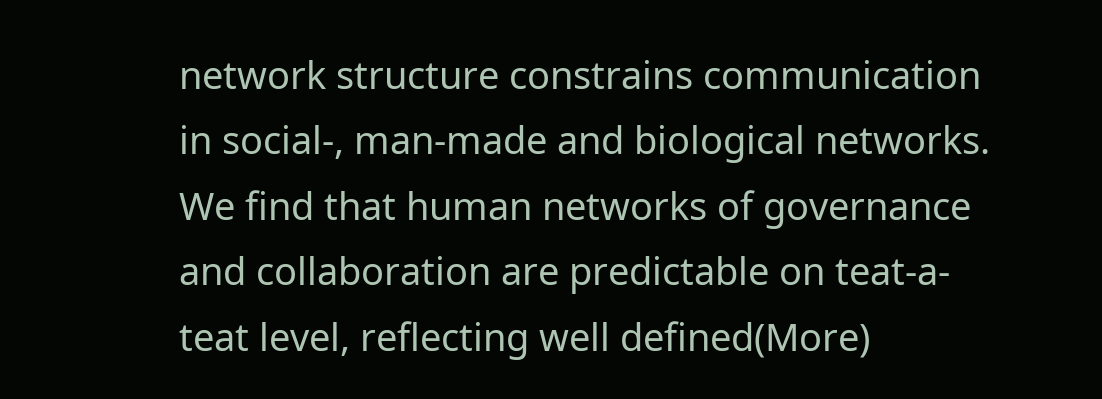network structure constrains communication in social-, man-made and biological networks. We find that human networks of governance and collaboration are predictable on teat-a-teat level, reflecting well defined(More)